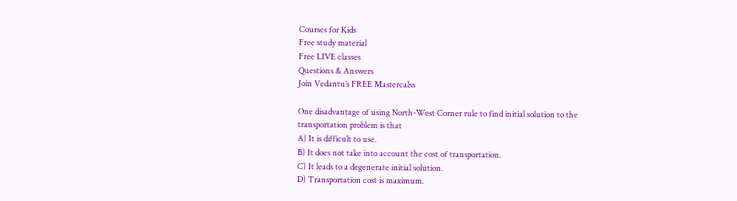Courses for Kids
Free study material
Free LIVE classes
Questions & Answers
Join Vedantu’s FREE Mastercalss

One disadvantage of using North-West Corner rule to find initial solution to the transportation problem is that
A) It is difficult to use.
B) It does not take into account the cost of transportation.
C) It leads to a degenerate initial solution.
D) Transportation cost is maximum.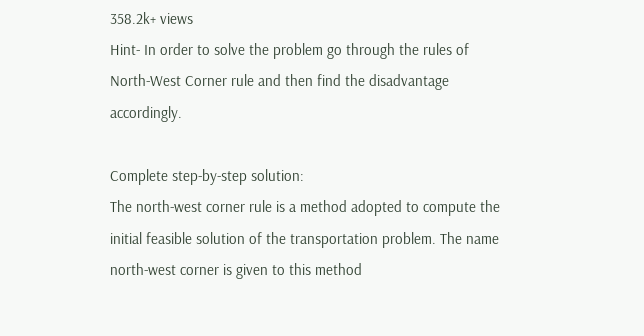358.2k+ views
Hint- In order to solve the problem go through the rules of North-West Corner rule and then find the disadvantage accordingly.

Complete step-by-step solution:
The north-west corner rule is a method adopted to compute the initial feasible solution of the transportation problem. The name north-west corner is given to this method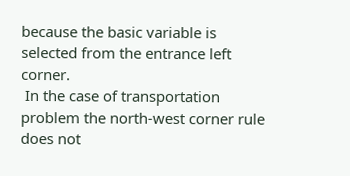because the basic variable is selected from the entrance left corner.
 In the case of transportation problem the north-west corner rule does not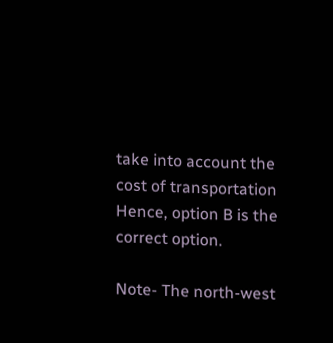take into account the cost of transportation
Hence, option B is the correct option.

Note- The north-west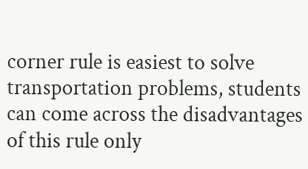corner rule is easiest to solve transportation problems, students can come across the disadvantages of this rule only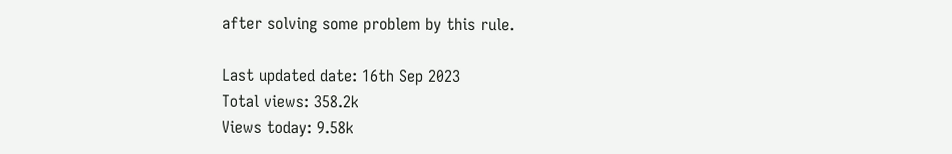after solving some problem by this rule.

Last updated date: 16th Sep 2023
Total views: 358.2k
Views today: 9.58k